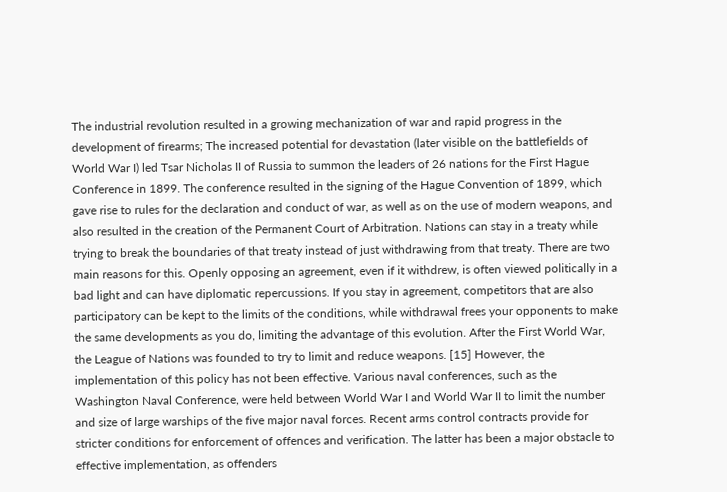The industrial revolution resulted in a growing mechanization of war and rapid progress in the development of firearms; The increased potential for devastation (later visible on the battlefields of World War I) led Tsar Nicholas II of Russia to summon the leaders of 26 nations for the First Hague Conference in 1899. The conference resulted in the signing of the Hague Convention of 1899, which gave rise to rules for the declaration and conduct of war, as well as on the use of modern weapons, and also resulted in the creation of the Permanent Court of Arbitration. Nations can stay in a treaty while trying to break the boundaries of that treaty instead of just withdrawing from that treaty. There are two main reasons for this. Openly opposing an agreement, even if it withdrew, is often viewed politically in a bad light and can have diplomatic repercussions. If you stay in agreement, competitors that are also participatory can be kept to the limits of the conditions, while withdrawal frees your opponents to make the same developments as you do, limiting the advantage of this evolution. After the First World War, the League of Nations was founded to try to limit and reduce weapons. [15] However, the implementation of this policy has not been effective. Various naval conferences, such as the Washington Naval Conference, were held between World War I and World War II to limit the number and size of large warships of the five major naval forces. Recent arms control contracts provide for stricter conditions for enforcement of offences and verification. The latter has been a major obstacle to effective implementation, as offenders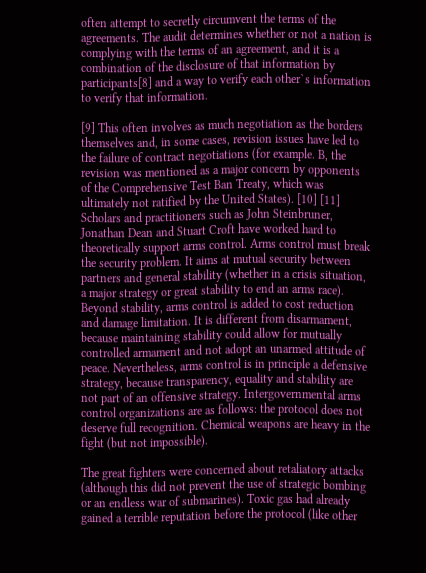often attempt to secretly circumvent the terms of the agreements. The audit determines whether or not a nation is complying with the terms of an agreement, and it is a combination of the disclosure of that information by participants[8] and a way to verify each other`s information to verify that information.

[9] This often involves as much negotiation as the borders themselves and, in some cases, revision issues have led to the failure of contract negotiations (for example. B, the revision was mentioned as a major concern by opponents of the Comprehensive Test Ban Treaty, which was ultimately not ratified by the United States). [10] [11] Scholars and practitioners such as John Steinbruner, Jonathan Dean and Stuart Croft have worked hard to theoretically support arms control. Arms control must break the security problem. It aims at mutual security between partners and general stability (whether in a crisis situation, a major strategy or great stability to end an arms race). Beyond stability, arms control is added to cost reduction and damage limitation. It is different from disarmament, because maintaining stability could allow for mutually controlled armament and not adopt an unarmed attitude of peace. Nevertheless, arms control is in principle a defensive strategy, because transparency, equality and stability are not part of an offensive strategy. Intergovernmental arms control organizations are as follows: the protocol does not deserve full recognition. Chemical weapons are heavy in the fight (but not impossible).

The great fighters were concerned about retaliatory attacks (although this did not prevent the use of strategic bombing or an endless war of submarines). Toxic gas had already gained a terrible reputation before the protocol (like other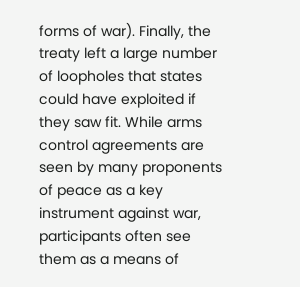forms of war). Finally, the treaty left a large number of loopholes that states could have exploited if they saw fit. While arms control agreements are seen by many proponents of peace as a key instrument against war, participants often see them as a means of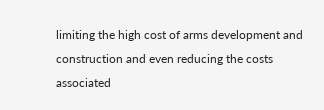limiting the high cost of arms development and construction and even reducing the costs associated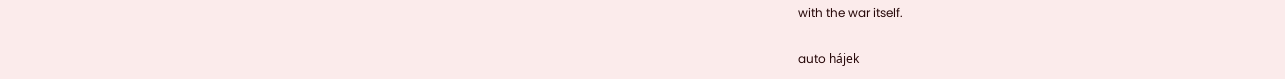with the war itself.

auto hájek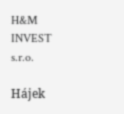H&M INVEST s.r.o.

Hájek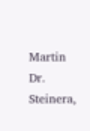Martin
Dr. Steinera,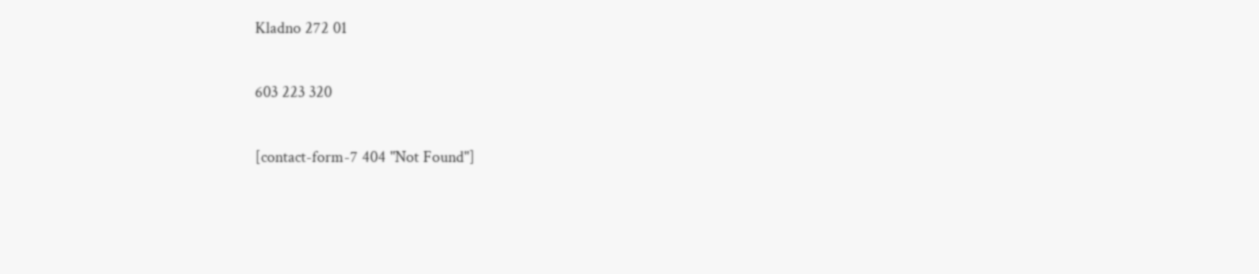Kladno 272 01

603 223 320

[contact-form-7 404 "Not Found"]